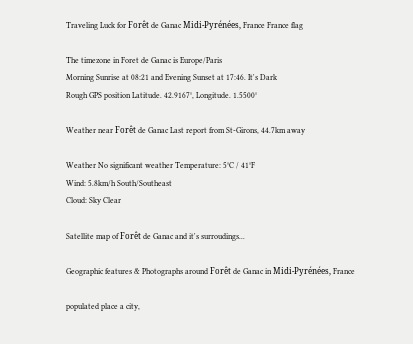Traveling Luck for Forêt de Ganac Midi-Pyrénées, France France flag

The timezone in Foret de Ganac is Europe/Paris
Morning Sunrise at 08:21 and Evening Sunset at 17:46. It's Dark
Rough GPS position Latitude. 42.9167°, Longitude. 1.5500°

Weather near Forêt de Ganac Last report from St-Girons, 44.7km away

Weather No significant weather Temperature: 5°C / 41°F
Wind: 5.8km/h South/Southeast
Cloud: Sky Clear

Satellite map of Forêt de Ganac and it's surroudings...

Geographic features & Photographs around Forêt de Ganac in Midi-Pyrénées, France

populated place a city,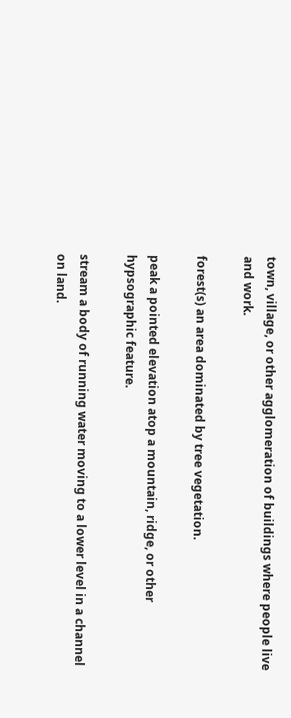town, village, or other agglomeration of buildings where people live and work.

forest(s) an area dominated by tree vegetation.

peak a pointed elevation atop a mountain, ridge, or other hypsographic feature.

stream a body of running water moving to a lower level in a channel on land.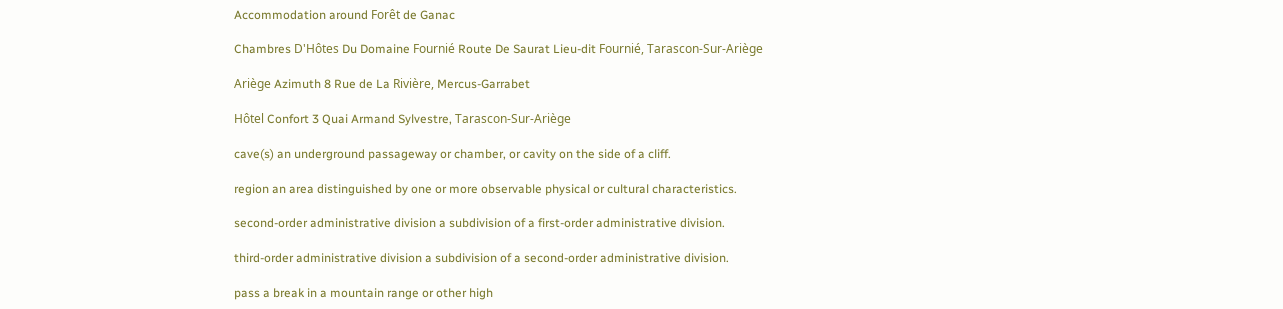Accommodation around Forêt de Ganac

Chambres D'Hôtes Du Domaine Fournié Route De Saurat Lieu-dit Fournié, Tarascon-Sur-Ariège

Ariège Azimuth 8 Rue de La Rivière, Mercus-Garrabet

Hôtel Confort 3 Quai Armand Sylvestre, Tarascon-Sur-Ariège

cave(s) an underground passageway or chamber, or cavity on the side of a cliff.

region an area distinguished by one or more observable physical or cultural characteristics.

second-order administrative division a subdivision of a first-order administrative division.

third-order administrative division a subdivision of a second-order administrative division.

pass a break in a mountain range or other high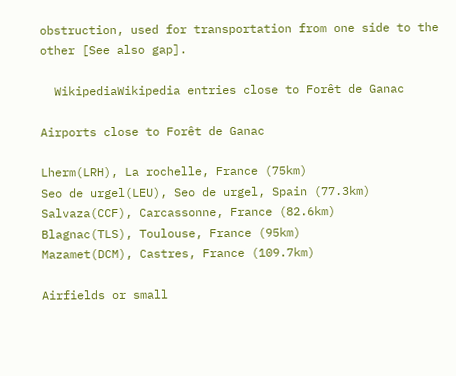obstruction, used for transportation from one side to the other [See also gap].

  WikipediaWikipedia entries close to Forêt de Ganac

Airports close to Forêt de Ganac

Lherm(LRH), La rochelle, France (75km)
Seo de urgel(LEU), Seo de urgel, Spain (77.3km)
Salvaza(CCF), Carcassonne, France (82.6km)
Blagnac(TLS), Toulouse, France (95km)
Mazamet(DCM), Castres, France (109.7km)

Airfields or small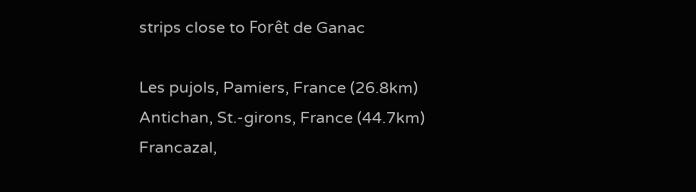strips close to Forêt de Ganac

Les pujols, Pamiers, France (26.8km)
Antichan, St.-girons, France (44.7km)
Francazal,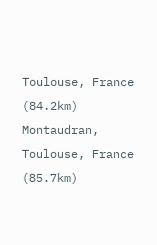Toulouse, France (84.2km)
Montaudran, Toulouse, France (85.7km)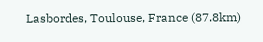Lasbordes, Toulouse, France (87.8km)